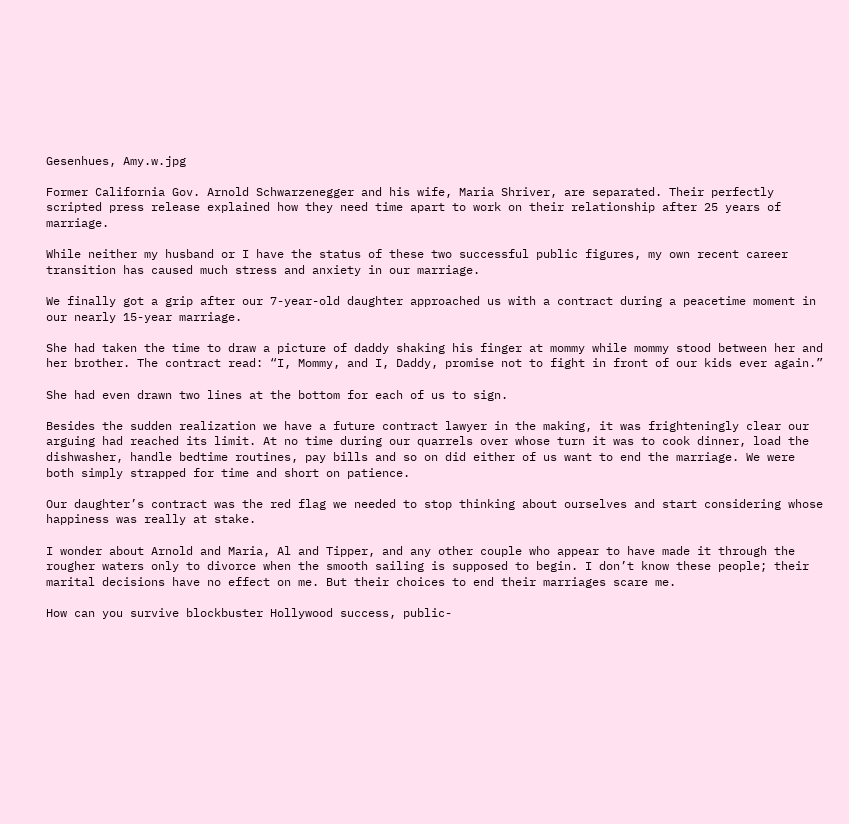Gesenhues, Amy.w.jpg

Former California Gov. Arnold Schwarzenegger and his wife, Maria Shriver, are separated. Their perfectly scripted press release explained how they need time apart to work on their relationship after 25 years of marriage.

While neither my husband or I have the status of these two successful public figures, my own recent career transition has caused much stress and anxiety in our marriage.

We finally got a grip after our 7-year-old daughter approached us with a contract during a peacetime moment in our nearly 15-year marriage.

She had taken the time to draw a picture of daddy shaking his finger at mommy while mommy stood between her and her brother. The contract read: “I, Mommy, and I, Daddy, promise not to fight in front of our kids ever again.”

She had even drawn two lines at the bottom for each of us to sign.

Besides the sudden realization we have a future contract lawyer in the making, it was frighteningly clear our arguing had reached its limit. At no time during our quarrels over whose turn it was to cook dinner, load the dishwasher, handle bedtime routines, pay bills and so on did either of us want to end the marriage. We were both simply strapped for time and short on patience.

Our daughter’s contract was the red flag we needed to stop thinking about ourselves and start considering whose happiness was really at stake.

I wonder about Arnold and Maria, Al and Tipper, and any other couple who appear to have made it through the rougher waters only to divorce when the smooth sailing is supposed to begin. I don’t know these people; their marital decisions have no effect on me. But their choices to end their marriages scare me.

How can you survive blockbuster Hollywood success, public-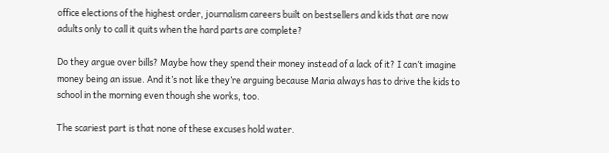office elections of the highest order, journalism careers built on bestsellers and kids that are now adults only to call it quits when the hard parts are complete?

Do they argue over bills? Maybe how they spend their money instead of a lack of it? I can’t imagine money being an issue. And it’s not like they’re arguing because Maria always has to drive the kids to school in the morning even though she works, too.

The scariest part is that none of these excuses hold water.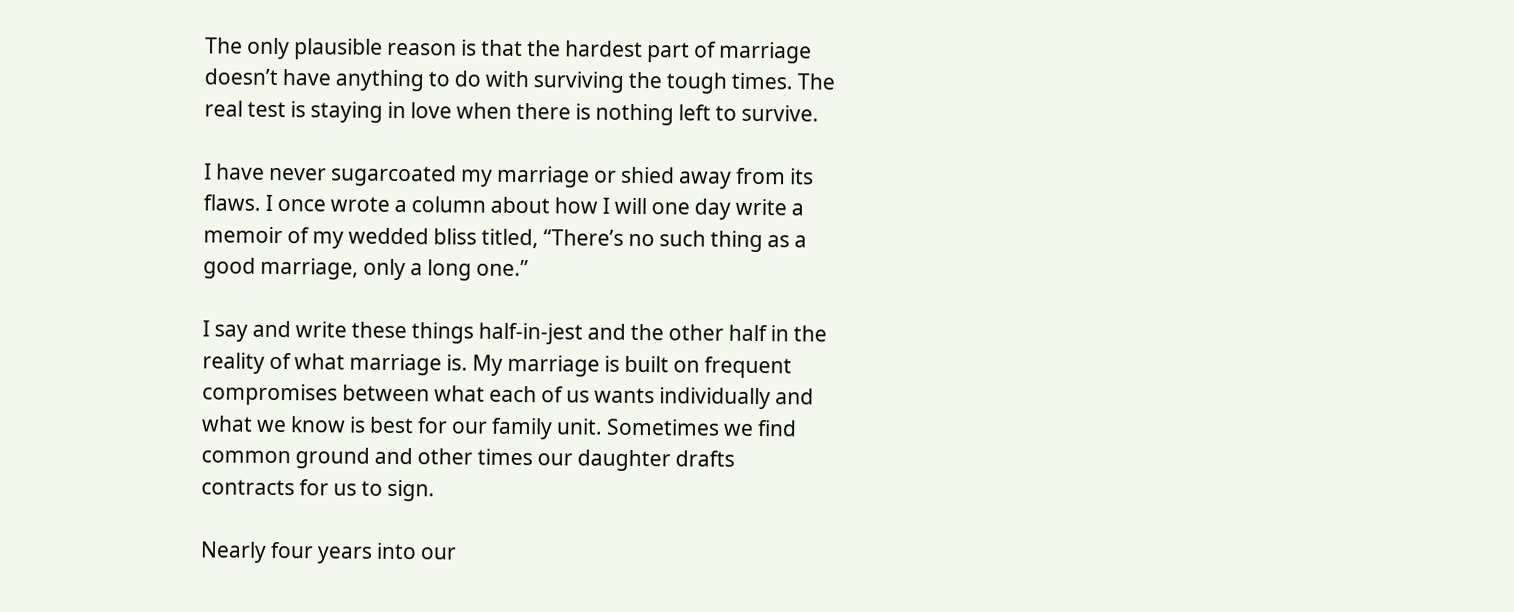The only plausible reason is that the hardest part of marriage doesn’t have anything to do with surviving the tough times. The real test is staying in love when there is nothing left to survive.

I have never sugarcoated my marriage or shied away from its flaws. I once wrote a column about how I will one day write a memoir of my wedded bliss titled, “There’s no such thing as a good marriage, only a long one.”

I say and write these things half-in-jest and the other half in the reality of what marriage is. My marriage is built on frequent compromises between what each of us wants individually and what we know is best for our family unit. Sometimes we find common ground and other times our daughter drafts contracts for us to sign.

Nearly four years into our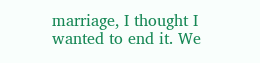marriage, I thought I wanted to end it. We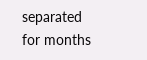separated for months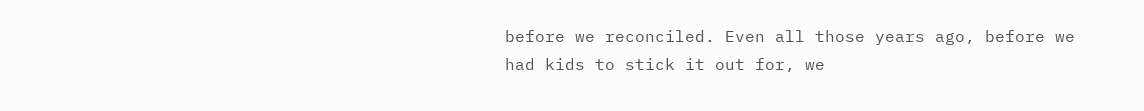before we reconciled. Even all those years ago, before we had kids to stick it out for, we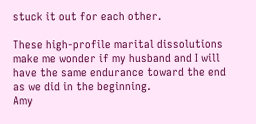stuck it out for each other.

These high-profile marital dissolutions make me wonder if my husband and I will have the same endurance toward the end as we did in the beginning.
Amy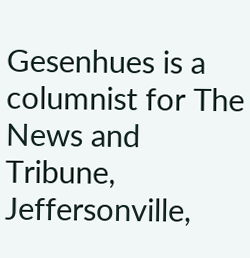Gesenhues is a columnist for The News and Tribune, Jeffersonville,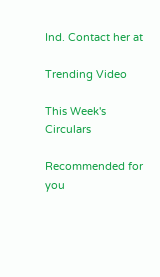Ind. Contact her at

Trending Video

This Week's Circulars

Recommended for you